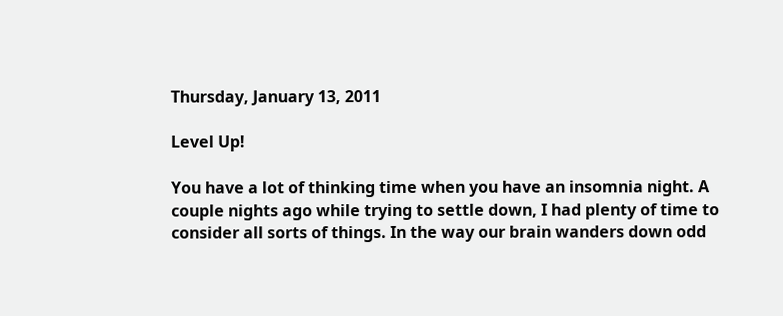Thursday, January 13, 2011

Level Up!

You have a lot of thinking time when you have an insomnia night. A couple nights ago while trying to settle down, I had plenty of time to consider all sorts of things. In the way our brain wanders down odd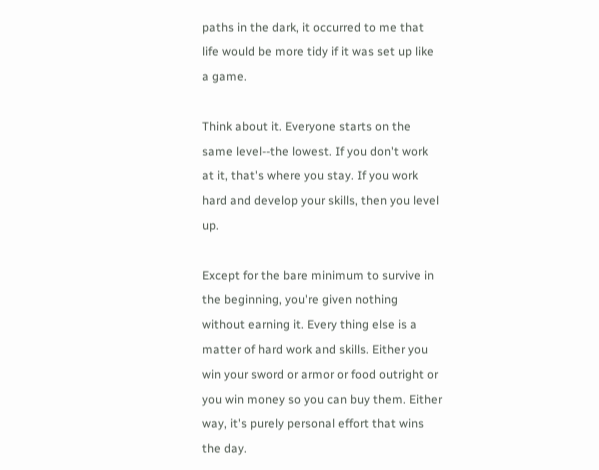paths in the dark, it occurred to me that life would be more tidy if it was set up like a game.

Think about it. Everyone starts on the same level--the lowest. If you don't work at it, that's where you stay. If you work hard and develop your skills, then you level up.

Except for the bare minimum to survive in the beginning, you're given nothing without earning it. Every thing else is a matter of hard work and skills. Either you win your sword or armor or food outright or you win money so you can buy them. Either way, it's purely personal effort that wins the day.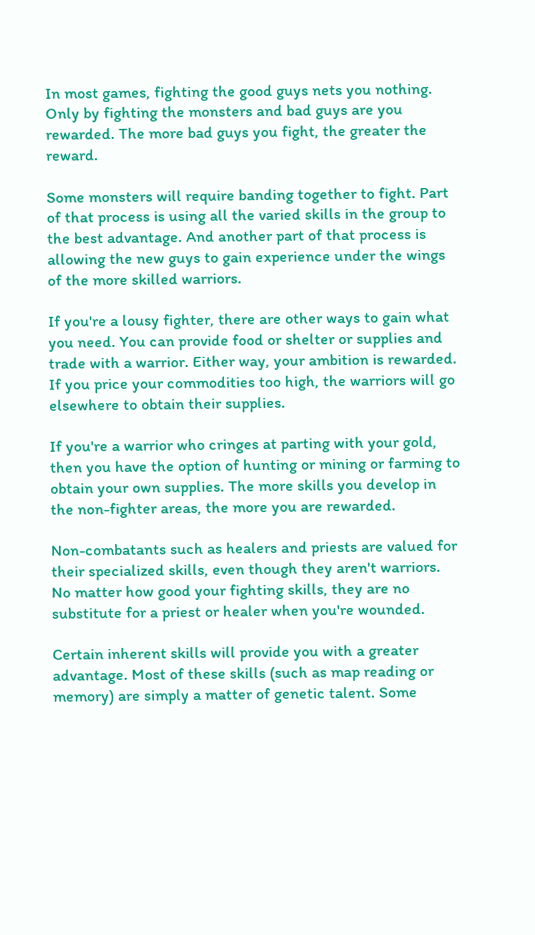In most games, fighting the good guys nets you nothing. Only by fighting the monsters and bad guys are you rewarded. The more bad guys you fight, the greater the reward.

Some monsters will require banding together to fight. Part of that process is using all the varied skills in the group to the best advantage. And another part of that process is allowing the new guys to gain experience under the wings of the more skilled warriors.

If you're a lousy fighter, there are other ways to gain what you need. You can provide food or shelter or supplies and trade with a warrior. Either way, your ambition is rewarded. If you price your commodities too high, the warriors will go elsewhere to obtain their supplies.

If you're a warrior who cringes at parting with your gold, then you have the option of hunting or mining or farming to obtain your own supplies. The more skills you develop in the non-fighter areas, the more you are rewarded.

Non-combatants such as healers and priests are valued for their specialized skills, even though they aren't warriors. No matter how good your fighting skills, they are no substitute for a priest or healer when you're wounded.

Certain inherent skills will provide you with a greater advantage. Most of these skills (such as map reading or memory) are simply a matter of genetic talent. Some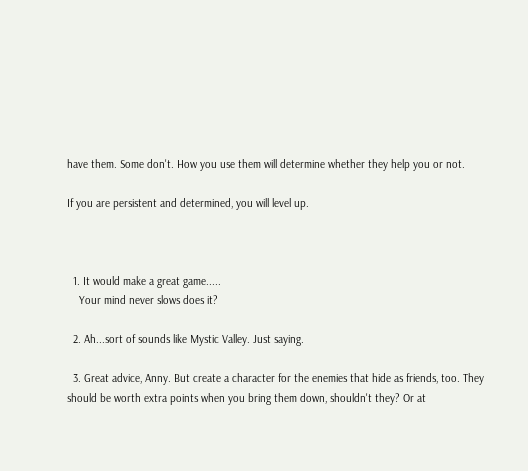have them. Some don't. How you use them will determine whether they help you or not.

If you are persistent and determined, you will level up.



  1. It would make a great game.....
    Your mind never slows does it?

  2. Ah...sort of sounds like Mystic Valley. Just saying.

  3. Great advice, Anny. But create a character for the enemies that hide as friends, too. They should be worth extra points when you bring them down, shouldn't they? Or at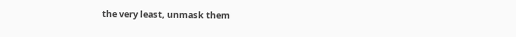the very least, unmask them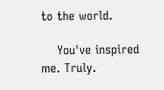to the world.

    You've inspired me. Truly.